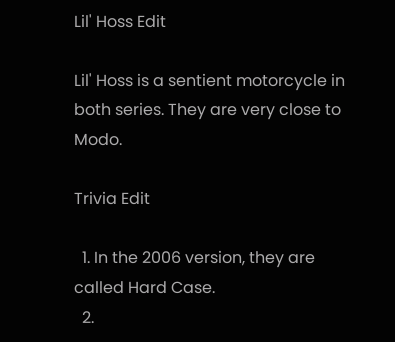Lil' Hoss Edit

Lil' Hoss is a sentient motorcycle in both series. They are very close to Modo.

Trivia Edit

  1. In the 2006 version, they are called Hard Case.
  2.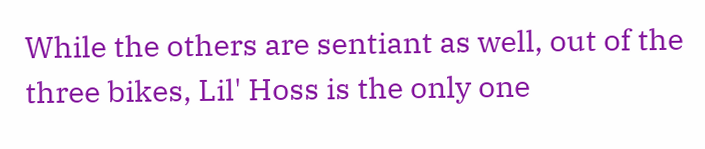While the others are sentiant as well, out of the three bikes, Lil' Hoss is the only one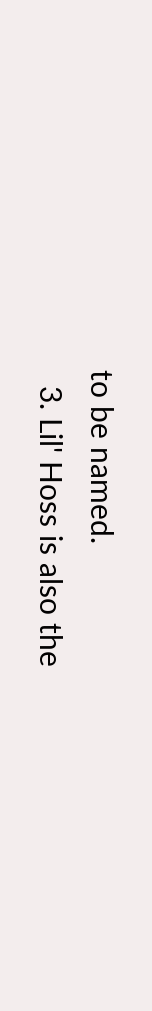to be named.
  3. Lil' Hoss is also the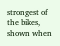strongest of the bikes, shown when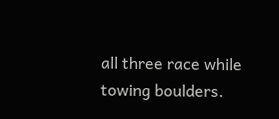all three race while towing boulders.